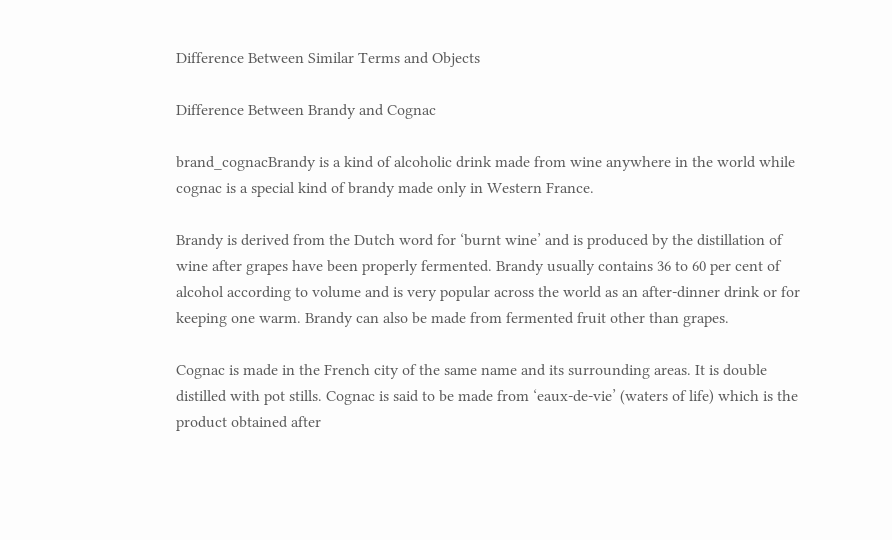Difference Between Similar Terms and Objects

Difference Between Brandy and Cognac

brand_cognacBrandy is a kind of alcoholic drink made from wine anywhere in the world while cognac is a special kind of brandy made only in Western France.

Brandy is derived from the Dutch word for ‘burnt wine’ and is produced by the distillation of wine after grapes have been properly fermented. Brandy usually contains 36 to 60 per cent of alcohol according to volume and is very popular across the world as an after-dinner drink or for keeping one warm. Brandy can also be made from fermented fruit other than grapes.

Cognac is made in the French city of the same name and its surrounding areas. It is double distilled with pot stills. Cognac is said to be made from ‘eaux-de-vie’ (waters of life) which is the product obtained after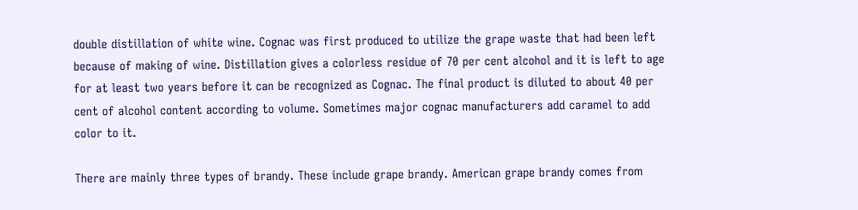double distillation of white wine. Cognac was first produced to utilize the grape waste that had been left because of making of wine. Distillation gives a colorless residue of 70 per cent alcohol and it is left to age for at least two years before it can be recognized as Cognac. The final product is diluted to about 40 per cent of alcohol content according to volume. Sometimes major cognac manufacturers add caramel to add color to it.

There are mainly three types of brandy. These include grape brandy. American grape brandy comes from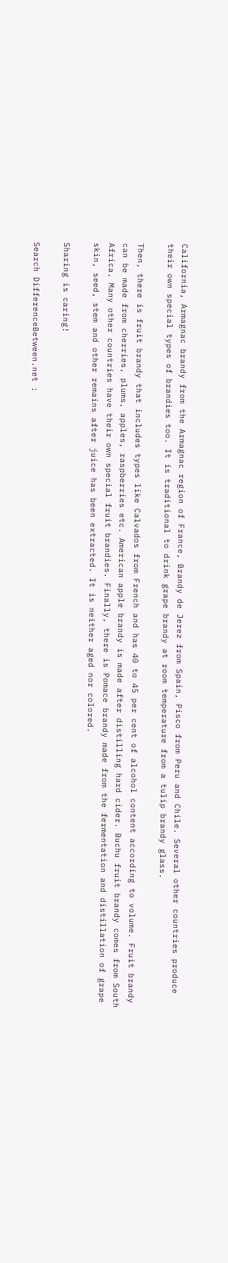California, Armagnac brandy from the Armagnac region of France, Brandy de Jerez from Spain, Pisco from Peru and Chile. Several other countries produce their own special types of brandies too. It is traditional to drink grape brandy at room temperature from a tulip brandy glass.

Then, there is fruit brandy that includes types like Calvados from French and has 40 to 45 per cent of alcohol content according to volume. Fruit brandy can be made from cherries, plums, apples, raspberries etc. American apple brandy is made after distilling hard cider. Buchu fruit brandy comes from South Africa. Many other countries have their own special fruit brandies. Finally, there is Pomace brandy made from the fermentation and distillation of grape skin, seed, stem and other remains after juice has been extracted. It is neither aged nor colored.

Sharing is caring!

Search DifferenceBetween.net :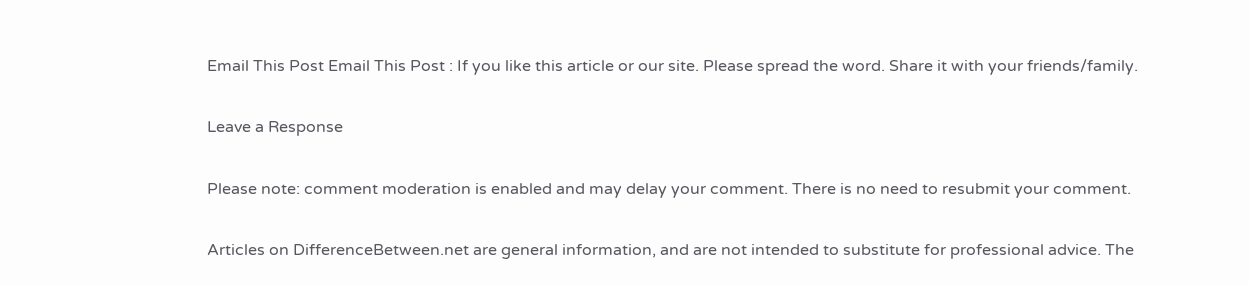Email This Post Email This Post : If you like this article or our site. Please spread the word. Share it with your friends/family.

Leave a Response

Please note: comment moderation is enabled and may delay your comment. There is no need to resubmit your comment.

Articles on DifferenceBetween.net are general information, and are not intended to substitute for professional advice. The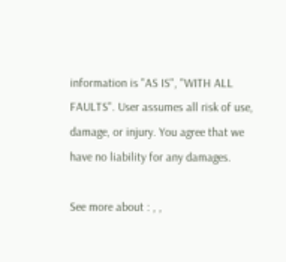information is "AS IS", "WITH ALL FAULTS". User assumes all risk of use, damage, or injury. You agree that we have no liability for any damages.

See more about : , ,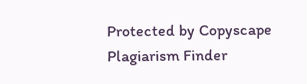Protected by Copyscape Plagiarism Finder